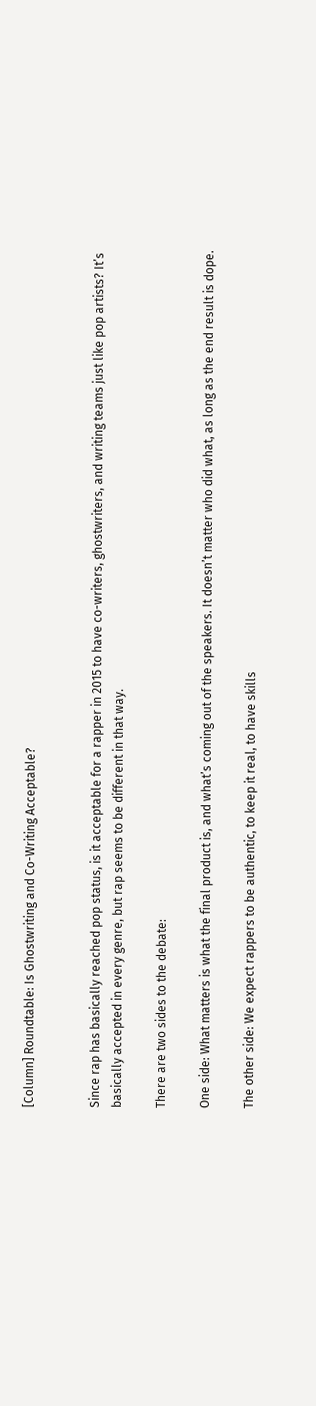[Column] Roundtable: Is Ghostwriting and Co-Writing Acceptable?


Since rap has basically reached pop status, is it acceptable for a rapper in 2015 to have co-writers, ghostwriters, and writing teams just like pop artists? It’s basically accepted in every genre, but rap seems to be different in that way.

There are two sides to the debate:

One side: What matters is what the final product is, and what’s coming out of the speakers. It doesn’t matter who did what, as long as the end result is dope.

The other side: We expect rappers to be authentic, to keep it real, to have skills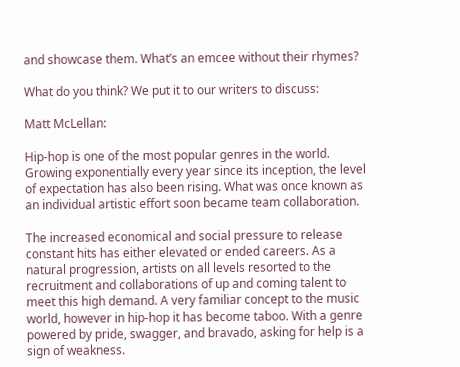and showcase them. What’s an emcee without their rhymes?

What do you think? We put it to our writers to discuss:

Matt McLellan:

Hip-hop is one of the most popular genres in the world. Growing exponentially every year since its inception, the level of expectation has also been rising. What was once known as an individual artistic effort soon became team collaboration.

The increased economical and social pressure to release constant hits has either elevated or ended careers. As a natural progression, artists on all levels resorted to the recruitment and collaborations of up and coming talent to meet this high demand. A very familiar concept to the music world, however in hip-hop it has become taboo. With a genre powered by pride, swagger, and bravado, asking for help is a sign of weakness.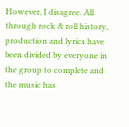However, I disagree. All through rock & roll history, production and lyrics have been divided by everyone in the group to complete and the music has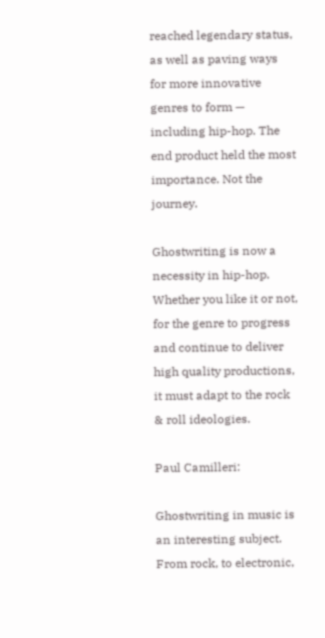reached legendary status, as well as paving ways for more innovative genres to form — including hip-hop. The end product held the most importance. Not the journey.

Ghostwriting is now a necessity in hip-hop. Whether you like it or not, for the genre to progress and continue to deliver high quality productions, it must adapt to the rock & roll ideologies.

Paul Camilleri:

Ghostwriting in music is an interesting subject. From rock, to electronic,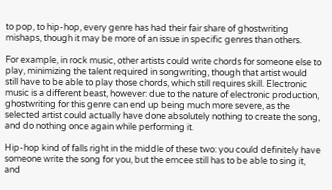to pop, to hip-hop, every genre has had their fair share of ghostwriting mishaps, though it may be more of an issue in specific genres than others.

For example, in rock music, other artists could write chords for someone else to play, minimizing the talent required in songwriting, though that artist would still have to be able to play those chords, which still requires skill. Electronic music is a different beast, however: due to the nature of electronic production, ghostwriting for this genre can end up being much more severe, as the selected artist could actually have done absolutely nothing to create the song, and do nothing once again while performing it.

Hip-hop kind of falls right in the middle of these two: you could definitely have someone write the song for you, but the emcee still has to be able to sing it, and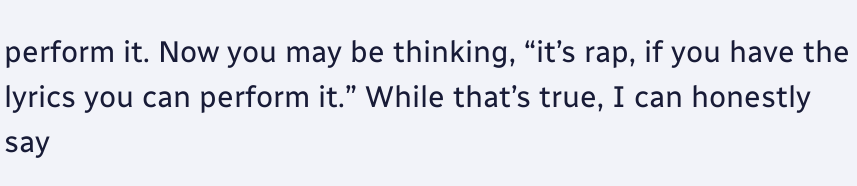perform it. Now you may be thinking, “it’s rap, if you have the lyrics you can perform it.” While that’s true, I can honestly say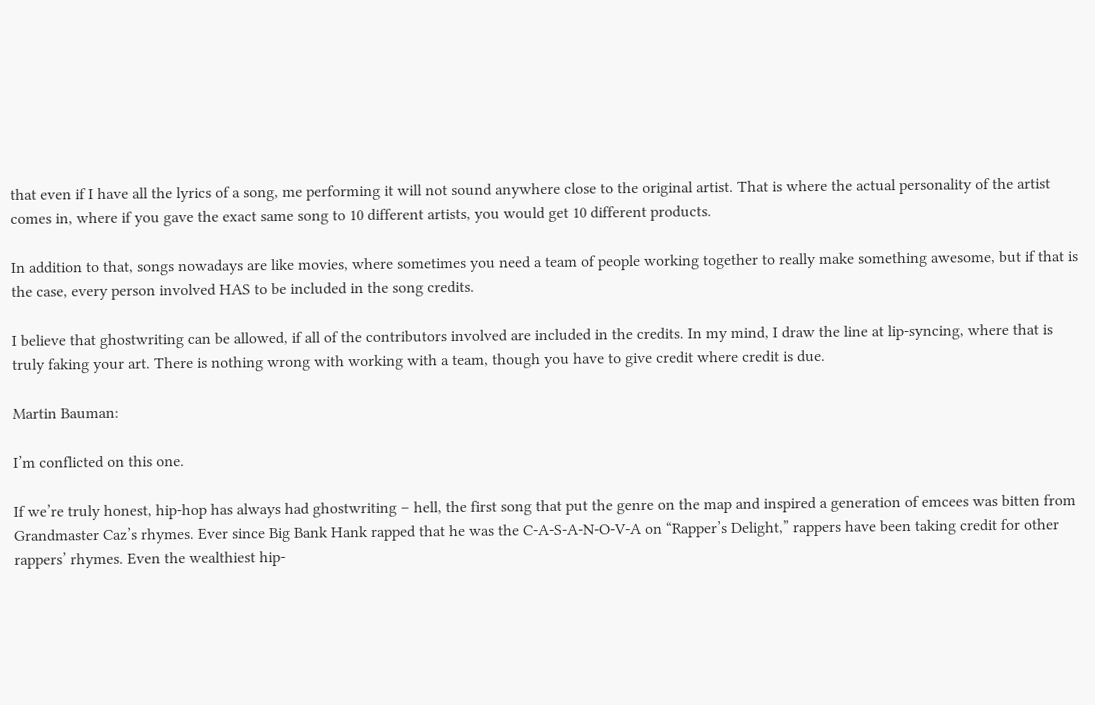that even if I have all the lyrics of a song, me performing it will not sound anywhere close to the original artist. That is where the actual personality of the artist comes in, where if you gave the exact same song to 10 different artists, you would get 10 different products.

In addition to that, songs nowadays are like movies, where sometimes you need a team of people working together to really make something awesome, but if that is the case, every person involved HAS to be included in the song credits.

I believe that ghostwriting can be allowed, if all of the contributors involved are included in the credits. In my mind, I draw the line at lip-syncing, where that is truly faking your art. There is nothing wrong with working with a team, though you have to give credit where credit is due.

Martin Bauman:

I’m conflicted on this one.

If we’re truly honest, hip-hop has always had ghostwriting – hell, the first song that put the genre on the map and inspired a generation of emcees was bitten from Grandmaster Caz’s rhymes. Ever since Big Bank Hank rapped that he was the C-A-S-A-N-O-V-A on “Rapper’s Delight,” rappers have been taking credit for other rappers’ rhymes. Even the wealthiest hip-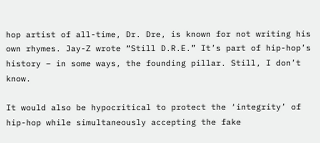hop artist of all-time, Dr. Dre, is known for not writing his own rhymes. Jay-Z wrote “Still D.R.E.” It’s part of hip-hop’s history – in some ways, the founding pillar. Still, I don’t know.

It would also be hypocritical to protect the ‘integrity’ of hip-hop while simultaneously accepting the fake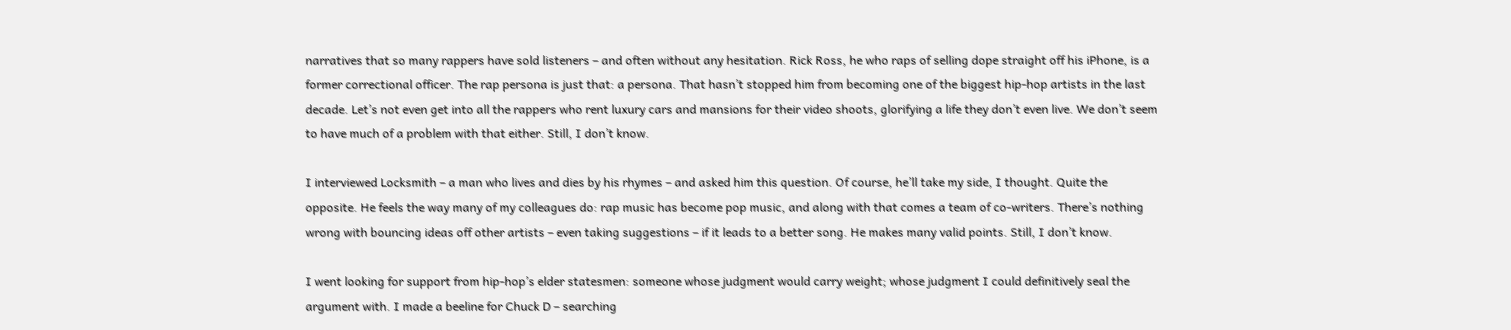narratives that so many rappers have sold listeners – and often without any hesitation. Rick Ross, he who raps of selling dope straight off his iPhone, is a former correctional officer. The rap persona is just that: a persona. That hasn’t stopped him from becoming one of the biggest hip-hop artists in the last decade. Let’s not even get into all the rappers who rent luxury cars and mansions for their video shoots, glorifying a life they don’t even live. We don’t seem to have much of a problem with that either. Still, I don’t know.

I interviewed Locksmith – a man who lives and dies by his rhymes – and asked him this question. Of course, he’ll take my side, I thought. Quite the opposite. He feels the way many of my colleagues do: rap music has become pop music, and along with that comes a team of co-writers. There’s nothing wrong with bouncing ideas off other artists – even taking suggestions – if it leads to a better song. He makes many valid points. Still, I don’t know.

I went looking for support from hip-hop’s elder statesmen: someone whose judgment would carry weight; whose judgment I could definitively seal the argument with. I made a beeline for Chuck D – searching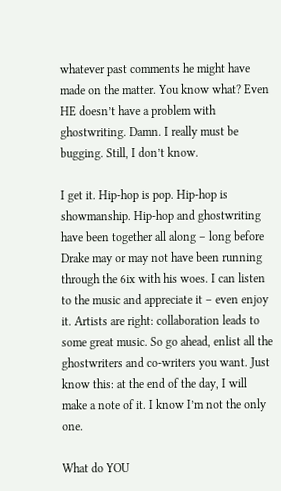whatever past comments he might have made on the matter. You know what? Even HE doesn’t have a problem with ghostwriting. Damn. I really must be bugging. Still, I don’t know.

I get it. Hip-hop is pop. Hip-hop is showmanship. Hip-hop and ghostwriting have been together all along – long before Drake may or may not have been running through the 6ix with his woes. I can listen to the music and appreciate it – even enjoy it. Artists are right: collaboration leads to some great music. So go ahead, enlist all the ghostwriters and co-writers you want. Just know this: at the end of the day, I will make a note of it. I know I’m not the only one.

What do YOU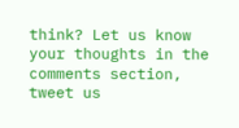think? Let us know your thoughts in the comments section, tweet us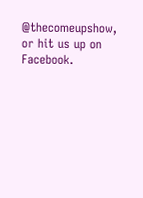@thecomeupshow, or hit us up on Facebook.